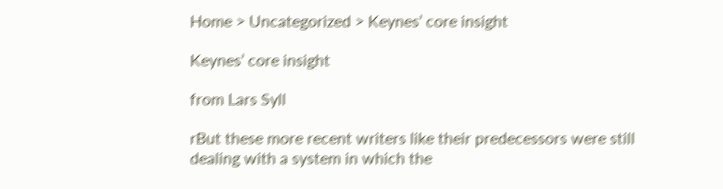Home > Uncategorized > Keynes’ core insight

Keynes’ core insight

from Lars Syll

rBut these more recent writers like their predecessors were still dealing with a system in which the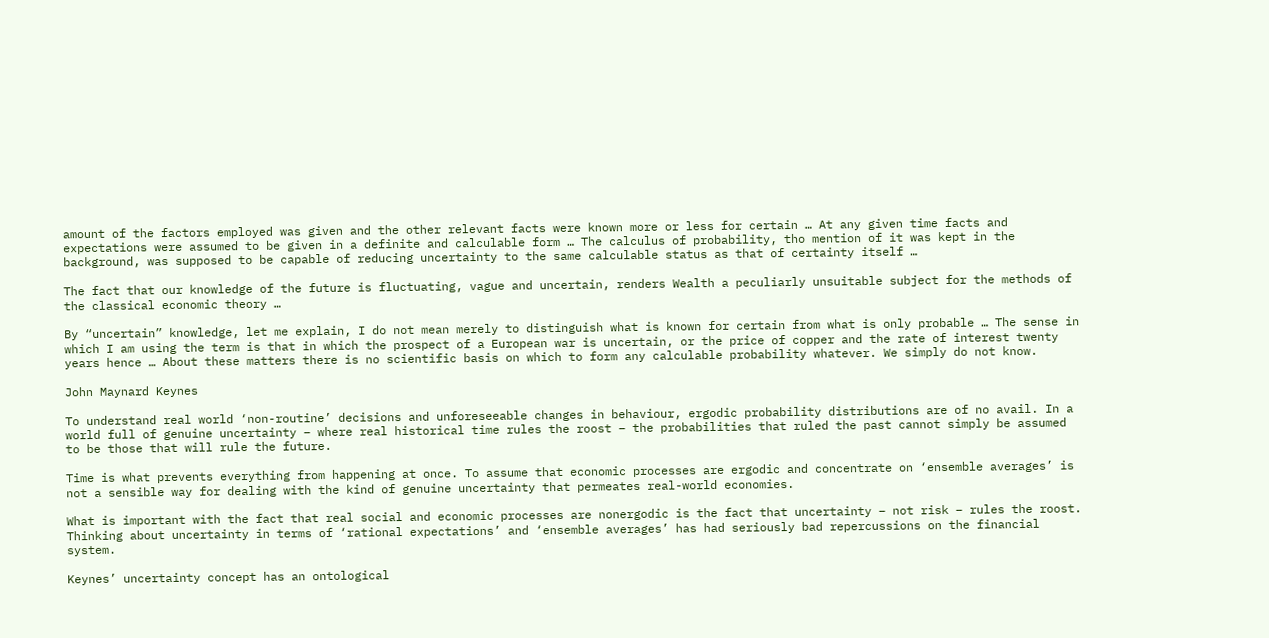amount of the factors employed was given and the other relevant facts were known more or less for certain … At any given time facts and expectations were assumed to be given in a definite and calculable form … The calculus of probability, tho mention of it was kept in the background, was supposed to be capable of reducing uncertainty to the same calculable status as that of certainty itself …

The fact that our knowledge of the future is fluctuating, vague and uncertain, renders Wealth a peculiarly unsuitable subject for the methods of the classical economic theory …

By “uncertain” knowledge, let me explain, I do not mean merely to distinguish what is known for certain from what is only probable … The sense in which I am using the term is that in which the prospect of a European war is uncertain, or the price of copper and the rate of interest twenty years hence … About these matters there is no scientific basis on which to form any calculable probability whatever. We simply do not know.

John Maynard Keynes

To understand real world ‘non-routine’ decisions and unforeseeable changes in behaviour, ergodic probability distributions are of no avail. In a world full of genuine uncertainty – where real historical time rules the roost – the probabilities that ruled the past cannot simply be assumed to be those that will rule the future.

Time is what prevents everything from happening at once. To assume that economic processes are ergodic and concentrate on ‘ensemble averages’ is not a sensible way for dealing with the kind of genuine uncertainty that permeates real-world economies.

What is important with the fact that real social and economic processes are nonergodic is the fact that uncertainty – not risk – rules the roost. Thinking about uncertainty in terms of ‘rational expectations’ and ‘ensemble averages’ has had seriously bad repercussions on the financial system.

Keynes’ uncertainty concept has an ontological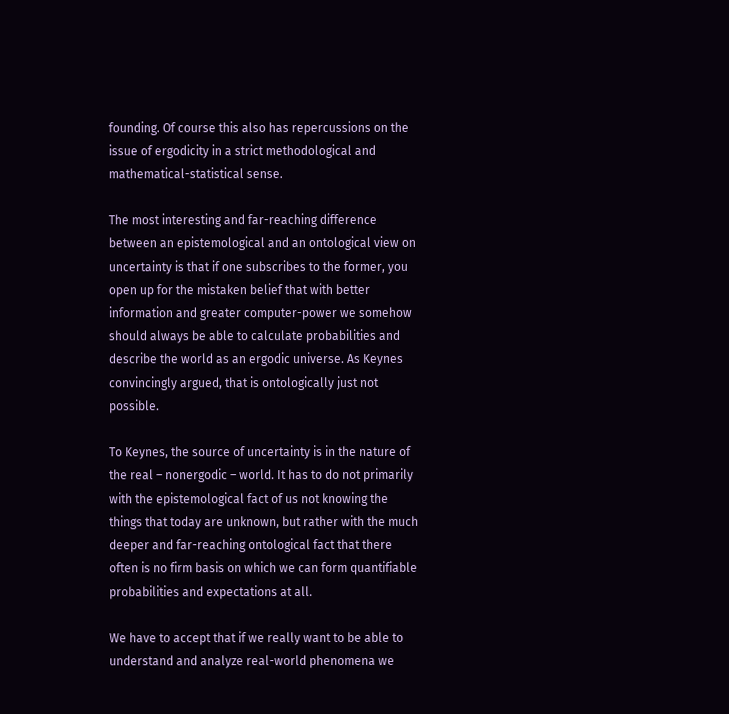founding. Of course this also has repercussions on the issue of ergodicity in a strict methodological and mathematical-statistical sense.

The most interesting and far-reaching difference between an epistemological and an ontological view on uncertainty is that if one subscribes to the former, you open up for the mistaken belief that with better information and greater computer-power we somehow should always be able to calculate probabilities and describe the world as an ergodic universe. As Keynes convincingly argued, that is ontologically just not possible.

To Keynes, the source of uncertainty is in the nature of the real – nonergodic – world. It has to do not primarily with the epistemological fact of us not knowing the things that today are unknown, but rather with the much deeper and far-reaching ontological fact that there often is no firm basis on which we can form quantifiable probabilities and expectations at all.

We have to accept that if we really want to be able to understand and analyze real-world phenomena we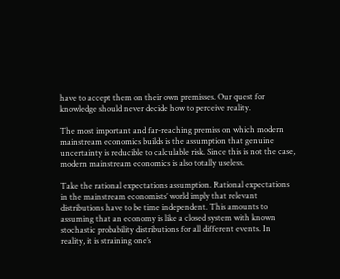have to accept them on their own premisses. Our quest for knowledge should never decide how to perceive reality.

The most important and far-reaching premiss on which modern mainstream economics builds is the assumption that genuine uncertainty is reducible to calculable risk. Since this is not the case, modern mainstream economics is also totally useless.

Take the rational expectations assumption. Rational expectations in the mainstream economists’ world imply that relevant distributions have to be time independent. This amounts to assuming that an economy is like a closed system with known stochastic probability distributions for all different events. In reality, it is straining one’s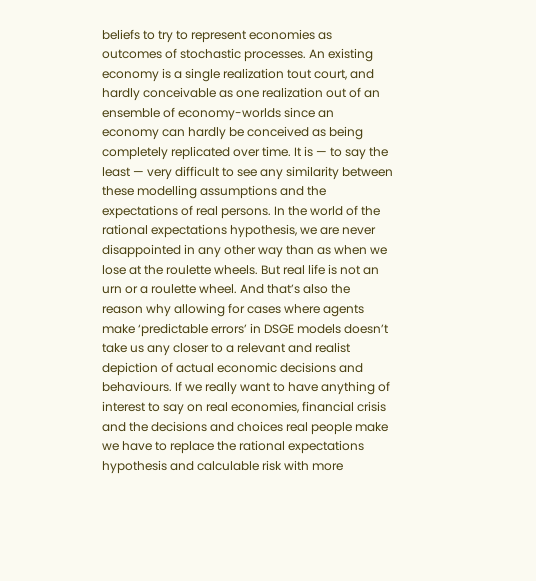beliefs to try to represent economies as outcomes of stochastic processes. An existing economy is a single realization tout court, and hardly conceivable as one realization out of an ensemble of economy-worlds since an economy can hardly be conceived as being completely replicated over time. It is — to say the least — very difficult to see any similarity between these modelling assumptions and the expectations of real persons. In the world of the rational expectations hypothesis, we are never disappointed in any other way than as when we lose at the roulette wheels. But real life is not an urn or a roulette wheel. And that’s also the reason why allowing for cases where agents make ‘predictable errors’ in DSGE models doesn’t take us any closer to a relevant and realist depiction of actual economic decisions and behaviours. If we really want to have anything of interest to say on real economies, financial crisis and the decisions and choices real people make we have to replace the rational expectations hypothesis and calculable risk with more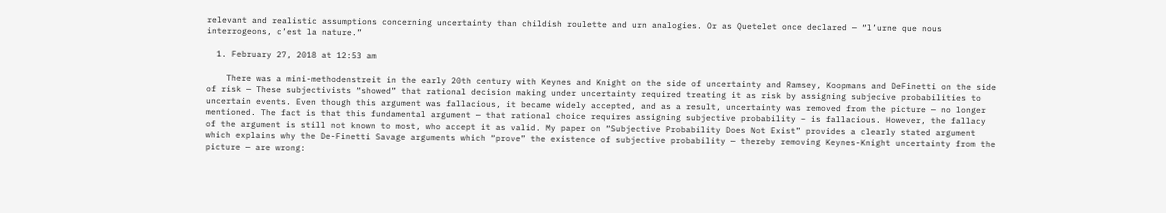relevant and realistic assumptions concerning uncertainty than childish roulette and urn analogies. Or as Quetelet once declared — “l’urne que nous interrogeons, c’est la nature.”

  1. February 27, 2018 at 12:53 am

    There was a mini-methodenstreit in the early 20th century with Keynes and Knight on the side of uncertainty and Ramsey, Koopmans and DeFinetti on the side of risk — These subjectivists “showed” that rational decision making under uncertainty required treating it as risk by assigning subjecive probabilities to uncertain events. Even though this argument was fallacious, it became widely accepted, and as a result, uncertainty was removed from the picture — no longer mentioned. The fact is that this fundamental argument — that rational choice requires assigning subjective probability – is fallacious. However, the fallacy of the argument is still not known to most, who accept it as valid. My paper on “Subjective Probability Does Not Exist” provides a clearly stated argument which explains why the De-Finetti Savage arguments which “prove” the existence of subjective probability — thereby removing Keynes-Knight uncertainty from the picture — are wrong: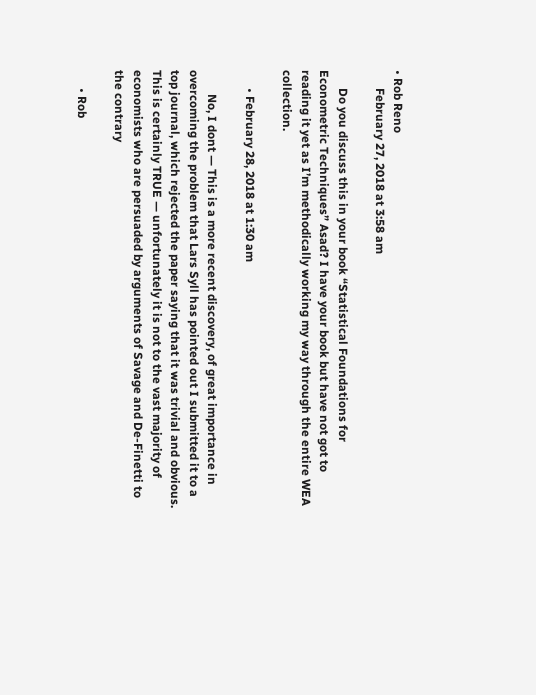• Rob Reno
      February 27, 2018 at 3:58 am

      Do you discuss this in your book “Statistical Foundations for Econometric Techniques” Asad? I have your book but have not got to reading it yet as I’m methodically working my way through the entire WEA collection.

      • February 28, 2018 at 1:30 am

        No, I dont — This is a more recent discovery, of great importance in overcoming the problem that Lars Syll has pointed out I submitted it to a top journal, which rejected the paper saying that it was trivial and obvious. This is certainly TRUE — unfortunately it is not to the vast majority of economists who are persuaded by arguments of Savage and De-Finetti to the contrary

      • Rob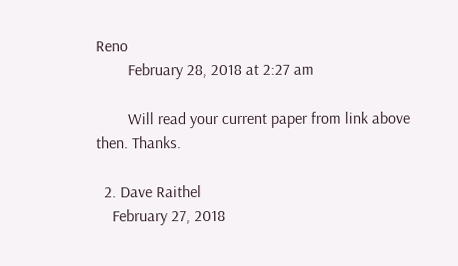Reno
        February 28, 2018 at 2:27 am

        Will read your current paper from link above then. Thanks.

  2. Dave Raithel
    February 27, 2018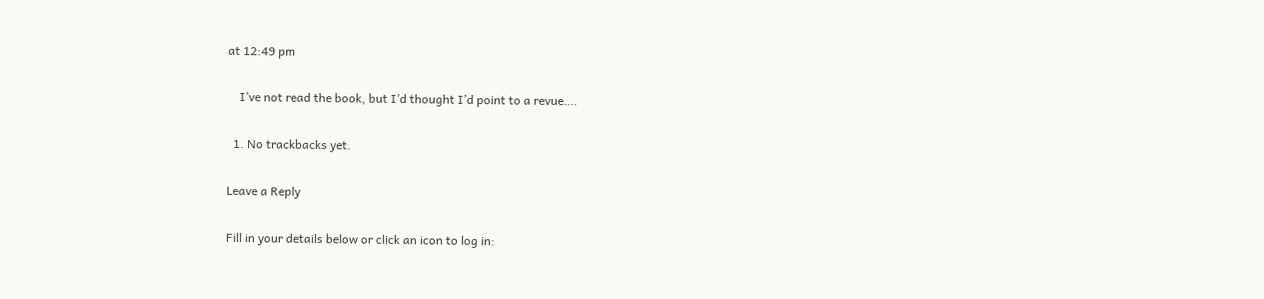at 12:49 pm

    I’ve not read the book, but I’d thought I’d point to a revue….

  1. No trackbacks yet.

Leave a Reply

Fill in your details below or click an icon to log in: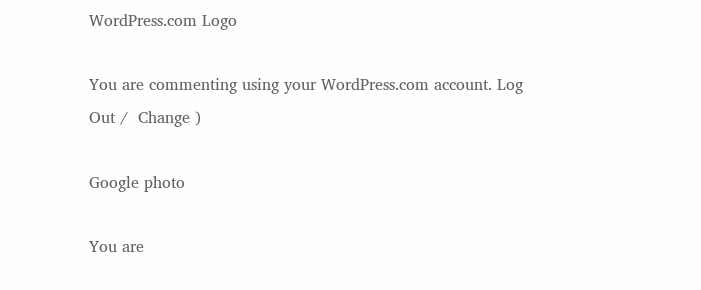WordPress.com Logo

You are commenting using your WordPress.com account. Log Out /  Change )

Google photo

You are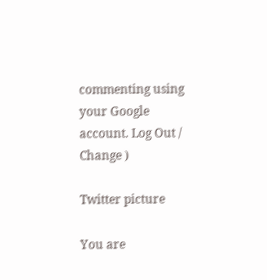commenting using your Google account. Log Out /  Change )

Twitter picture

You are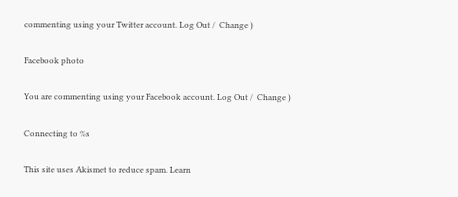commenting using your Twitter account. Log Out /  Change )

Facebook photo

You are commenting using your Facebook account. Log Out /  Change )

Connecting to %s

This site uses Akismet to reduce spam. Learn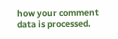how your comment data is processed.